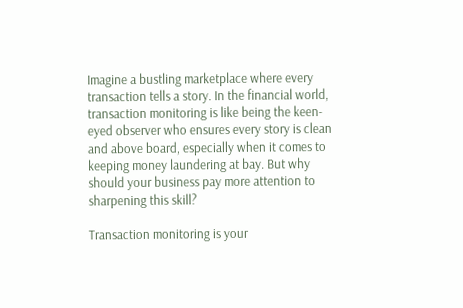Imagine a bustling marketplace where every transaction tells a story. In the financial world, transaction monitoring is like being the keen-eyed observer who ensures every story is clean and above board, especially when it comes to keeping money laundering at bay. But why should your business pay more attention to sharpening this skill?

Transaction monitoring is your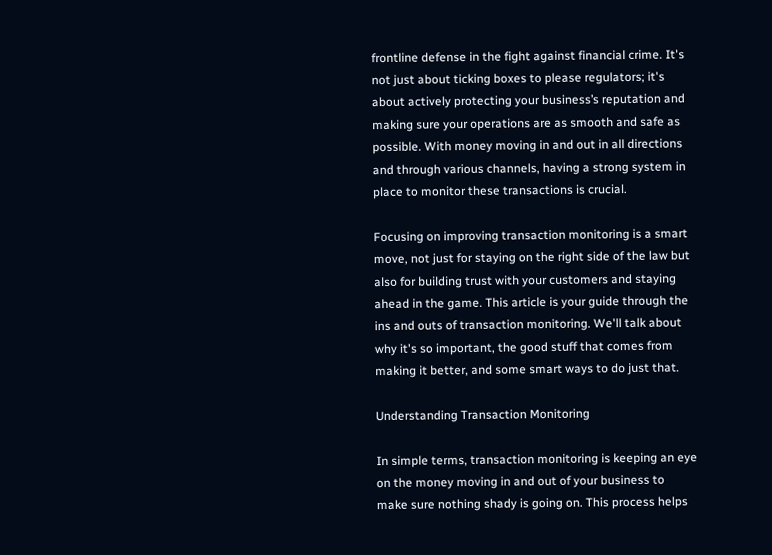frontline defense in the fight against financial crime. It's not just about ticking boxes to please regulators; it's about actively protecting your business’s reputation and making sure your operations are as smooth and safe as possible. With money moving in and out in all directions and through various channels, having a strong system in place to monitor these transactions is crucial.

Focusing on improving transaction monitoring is a smart move, not just for staying on the right side of the law but also for building trust with your customers and staying ahead in the game. This article is your guide through the ins and outs of transaction monitoring. We'll talk about why it's so important, the good stuff that comes from making it better, and some smart ways to do just that.

Understanding Transaction Monitoring

In simple terms, transaction monitoring is keeping an eye on the money moving in and out of your business to make sure nothing shady is going on. This process helps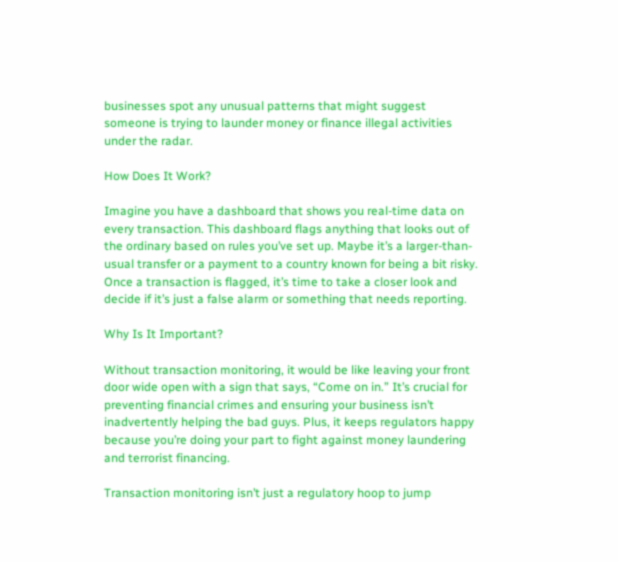businesses spot any unusual patterns that might suggest someone is trying to launder money or finance illegal activities under the radar.

How Does It Work?

Imagine you have a dashboard that shows you real-time data on every transaction. This dashboard flags anything that looks out of the ordinary based on rules you’ve set up. Maybe it’s a larger-than-usual transfer or a payment to a country known for being a bit risky. Once a transaction is flagged, it’s time to take a closer look and decide if it’s just a false alarm or something that needs reporting.

Why Is It Important?

Without transaction monitoring, it would be like leaving your front door wide open with a sign that says, “Come on in.” It’s crucial for preventing financial crimes and ensuring your business isn’t inadvertently helping the bad guys. Plus, it keeps regulators happy because you’re doing your part to fight against money laundering and terrorist financing.

Transaction monitoring isn’t just a regulatory hoop to jump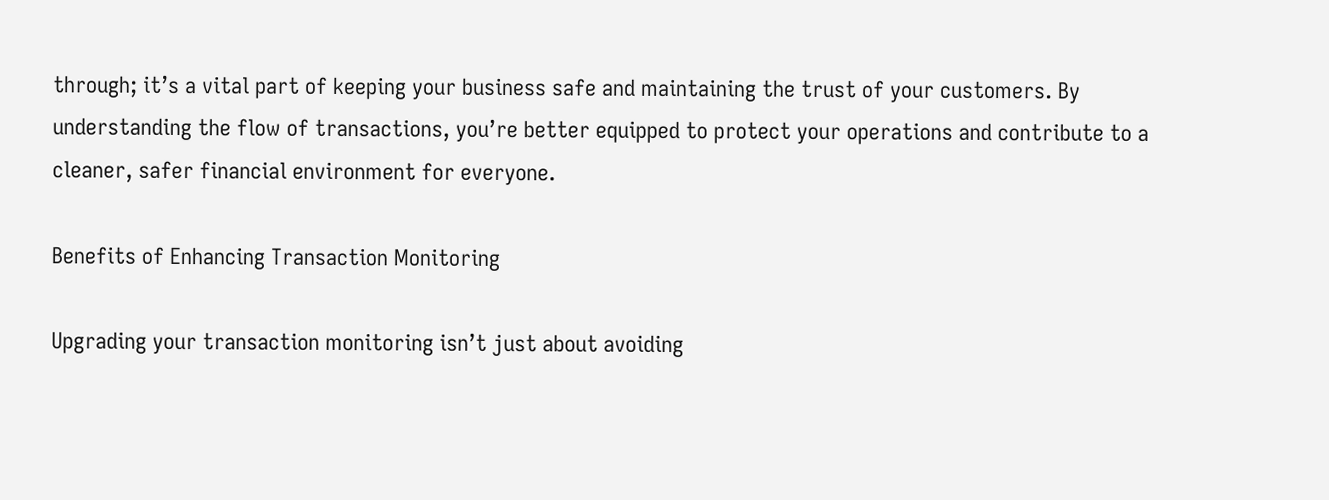through; it’s a vital part of keeping your business safe and maintaining the trust of your customers. By understanding the flow of transactions, you’re better equipped to protect your operations and contribute to a cleaner, safer financial environment for everyone.

Benefits of Enhancing Transaction Monitoring

Upgrading your transaction monitoring isn’t just about avoiding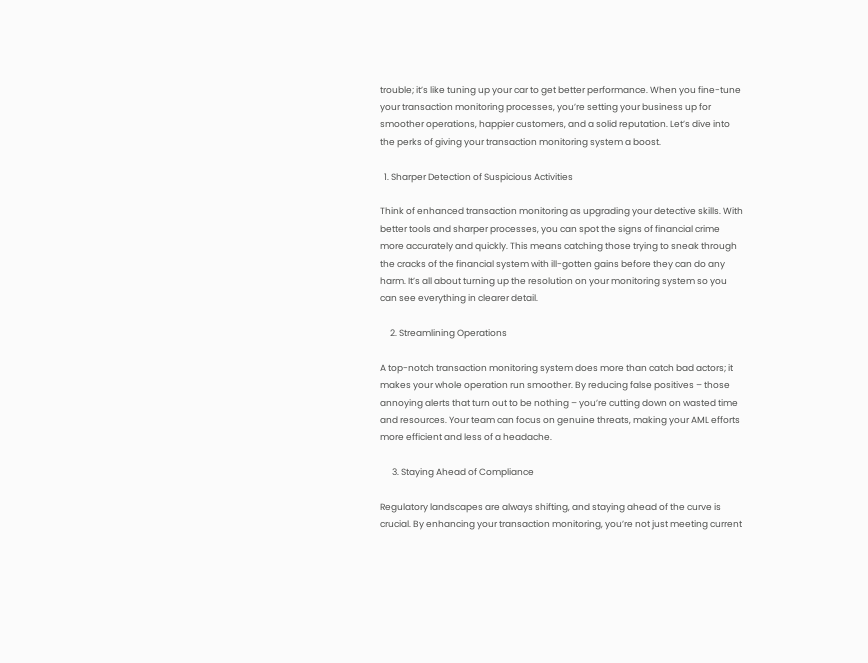trouble; it’s like tuning up your car to get better performance. When you fine-tune your transaction monitoring processes, you’re setting your business up for smoother operations, happier customers, and a solid reputation. Let’s dive into the perks of giving your transaction monitoring system a boost.

  1. Sharper Detection of Suspicious Activities

Think of enhanced transaction monitoring as upgrading your detective skills. With better tools and sharper processes, you can spot the signs of financial crime more accurately and quickly. This means catching those trying to sneak through the cracks of the financial system with ill-gotten gains before they can do any harm. It’s all about turning up the resolution on your monitoring system so you can see everything in clearer detail.

     2. Streamlining Operations

A top-notch transaction monitoring system does more than catch bad actors; it makes your whole operation run smoother. By reducing false positives – those annoying alerts that turn out to be nothing – you’re cutting down on wasted time and resources. Your team can focus on genuine threats, making your AML efforts more efficient and less of a headache.

      3. Staying Ahead of Compliance

Regulatory landscapes are always shifting, and staying ahead of the curve is crucial. By enhancing your transaction monitoring, you’re not just meeting current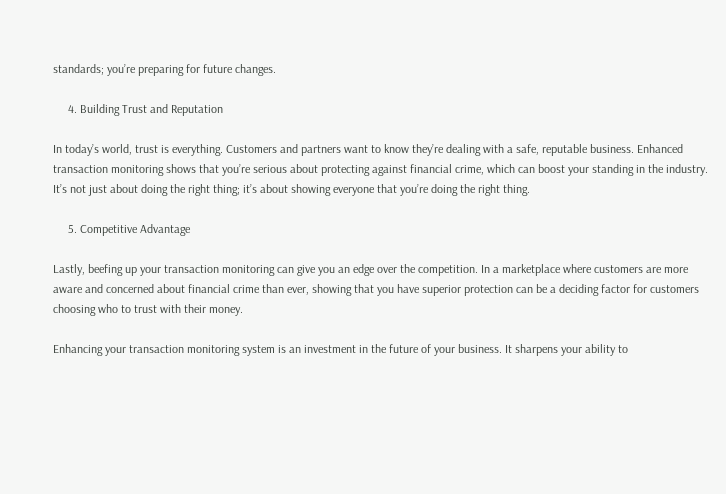standards; you’re preparing for future changes.

     4. Building Trust and Reputation

In today’s world, trust is everything. Customers and partners want to know they’re dealing with a safe, reputable business. Enhanced transaction monitoring shows that you’re serious about protecting against financial crime, which can boost your standing in the industry. It’s not just about doing the right thing; it’s about showing everyone that you’re doing the right thing.

     5. Competitive Advantage

Lastly, beefing up your transaction monitoring can give you an edge over the competition. In a marketplace where customers are more aware and concerned about financial crime than ever, showing that you have superior protection can be a deciding factor for customers choosing who to trust with their money.

Enhancing your transaction monitoring system is an investment in the future of your business. It sharpens your ability to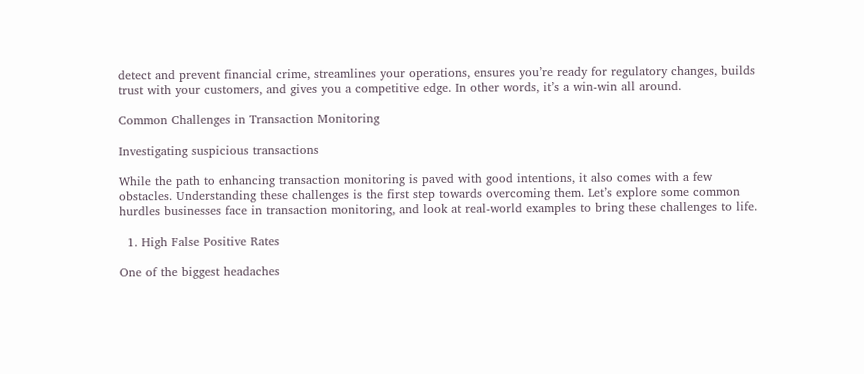detect and prevent financial crime, streamlines your operations, ensures you’re ready for regulatory changes, builds trust with your customers, and gives you a competitive edge. In other words, it’s a win-win all around.

Common Challenges in Transaction Monitoring

Investigating suspicious transactions

While the path to enhancing transaction monitoring is paved with good intentions, it also comes with a few obstacles. Understanding these challenges is the first step towards overcoming them. Let’s explore some common hurdles businesses face in transaction monitoring, and look at real-world examples to bring these challenges to life.

  1. High False Positive Rates

One of the biggest headaches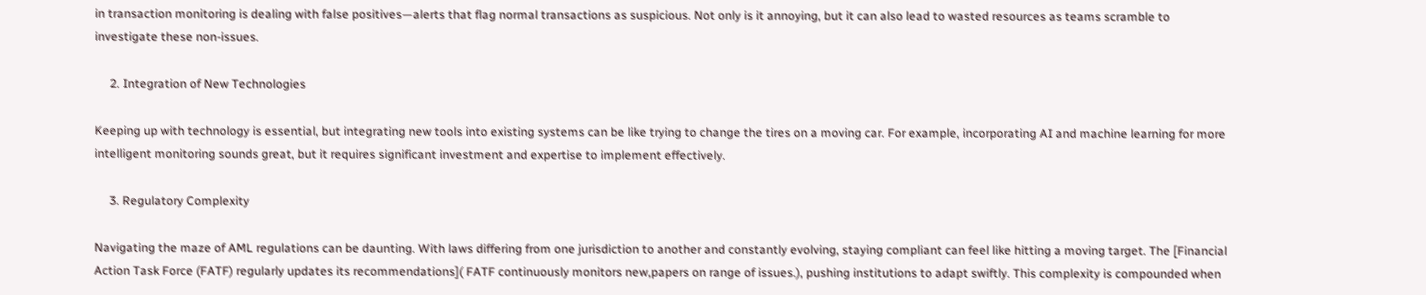in transaction monitoring is dealing with false positives—alerts that flag normal transactions as suspicious. Not only is it annoying, but it can also lead to wasted resources as teams scramble to investigate these non-issues.

     2. Integration of New Technologies

Keeping up with technology is essential, but integrating new tools into existing systems can be like trying to change the tires on a moving car. For example, incorporating AI and machine learning for more intelligent monitoring sounds great, but it requires significant investment and expertise to implement effectively.

     3. Regulatory Complexity

Navigating the maze of AML regulations can be daunting. With laws differing from one jurisdiction to another and constantly evolving, staying compliant can feel like hitting a moving target. The [Financial Action Task Force (FATF) regularly updates its recommendations]( FATF continuously monitors new,papers on range of issues.), pushing institutions to adapt swiftly. This complexity is compounded when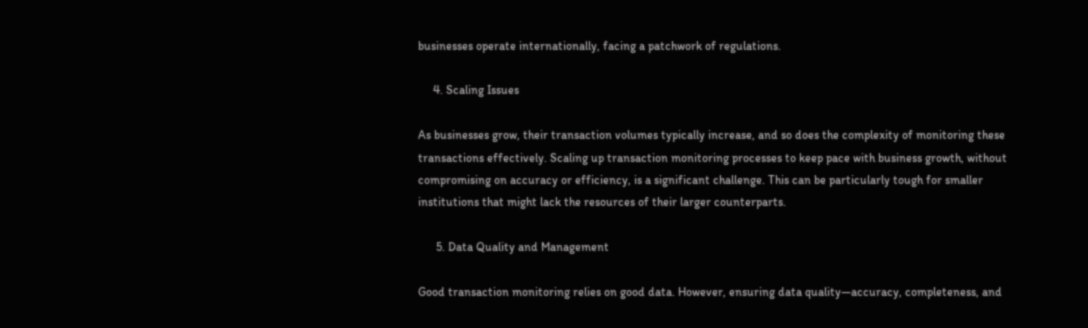businesses operate internationally, facing a patchwork of regulations.

     4. Scaling Issues

As businesses grow, their transaction volumes typically increase, and so does the complexity of monitoring these transactions effectively. Scaling up transaction monitoring processes to keep pace with business growth, without compromising on accuracy or efficiency, is a significant challenge. This can be particularly tough for smaller institutions that might lack the resources of their larger counterparts.

      5. Data Quality and Management

Good transaction monitoring relies on good data. However, ensuring data quality—accuracy, completeness, and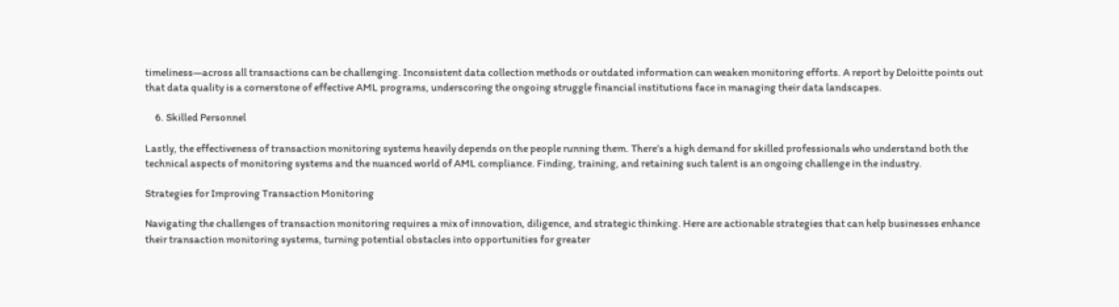timeliness—across all transactions can be challenging. Inconsistent data collection methods or outdated information can weaken monitoring efforts. A report by Deloitte points out that data quality is a cornerstone of effective AML programs, underscoring the ongoing struggle financial institutions face in managing their data landscapes.

     6. Skilled Personnel

Lastly, the effectiveness of transaction monitoring systems heavily depends on the people running them. There’s a high demand for skilled professionals who understand both the technical aspects of monitoring systems and the nuanced world of AML compliance. Finding, training, and retaining such talent is an ongoing challenge in the industry.

Strategies for Improving Transaction Monitoring

Navigating the challenges of transaction monitoring requires a mix of innovation, diligence, and strategic thinking. Here are actionable strategies that can help businesses enhance their transaction monitoring systems, turning potential obstacles into opportunities for greater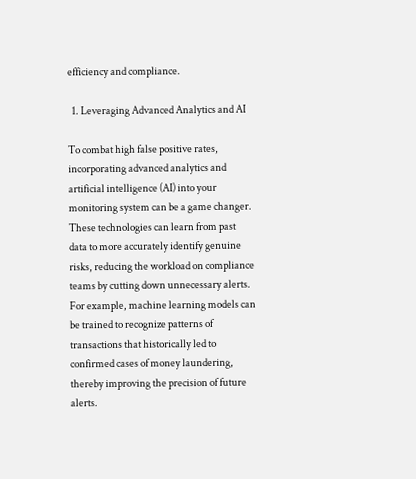efficiency and compliance.

  1. Leveraging Advanced Analytics and AI

To combat high false positive rates, incorporating advanced analytics and artificial intelligence (AI) into your monitoring system can be a game changer. These technologies can learn from past data to more accurately identify genuine risks, reducing the workload on compliance teams by cutting down unnecessary alerts. For example, machine learning models can be trained to recognize patterns of transactions that historically led to confirmed cases of money laundering, thereby improving the precision of future alerts.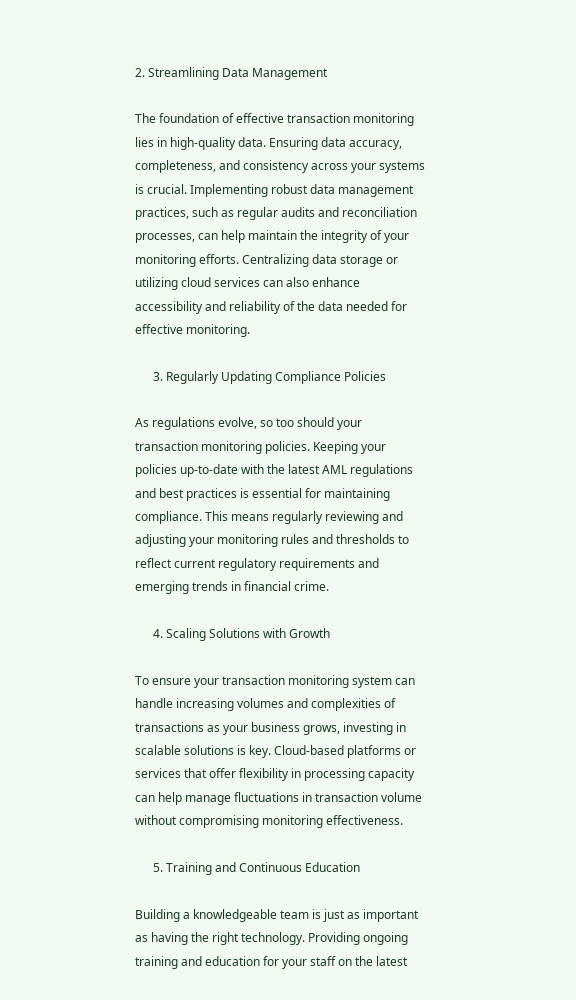2. Streamlining Data Management

The foundation of effective transaction monitoring lies in high-quality data. Ensuring data accuracy, completeness, and consistency across your systems is crucial. Implementing robust data management practices, such as regular audits and reconciliation processes, can help maintain the integrity of your monitoring efforts. Centralizing data storage or utilizing cloud services can also enhance accessibility and reliability of the data needed for effective monitoring.

      3. Regularly Updating Compliance Policies

As regulations evolve, so too should your transaction monitoring policies. Keeping your policies up-to-date with the latest AML regulations and best practices is essential for maintaining compliance. This means regularly reviewing and adjusting your monitoring rules and thresholds to reflect current regulatory requirements and emerging trends in financial crime.

      4. Scaling Solutions with Growth

To ensure your transaction monitoring system can handle increasing volumes and complexities of transactions as your business grows, investing in scalable solutions is key. Cloud-based platforms or services that offer flexibility in processing capacity can help manage fluctuations in transaction volume without compromising monitoring effectiveness.

      5. Training and Continuous Education

Building a knowledgeable team is just as important as having the right technology. Providing ongoing training and education for your staff on the latest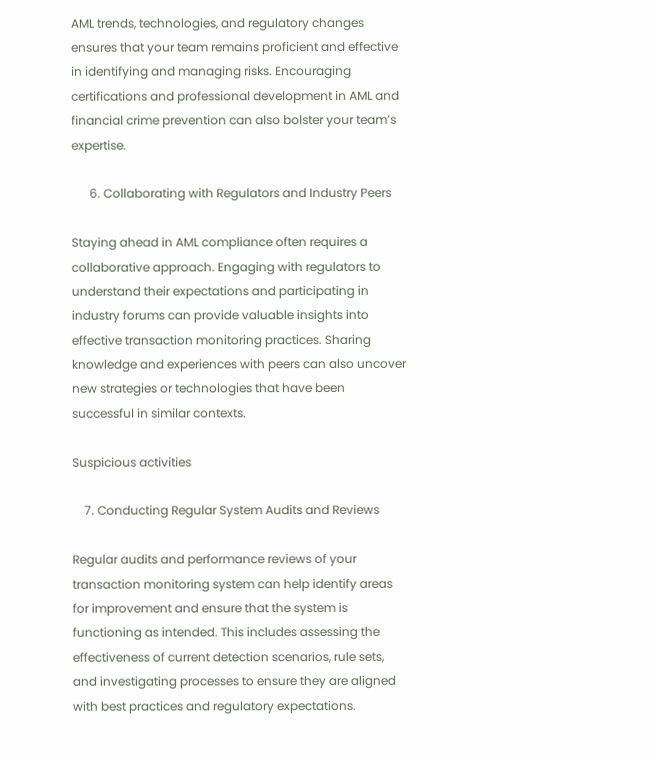AML trends, technologies, and regulatory changes ensures that your team remains proficient and effective in identifying and managing risks. Encouraging certifications and professional development in AML and financial crime prevention can also bolster your team’s expertise.

      6. Collaborating with Regulators and Industry Peers

Staying ahead in AML compliance often requires a collaborative approach. Engaging with regulators to understand their expectations and participating in industry forums can provide valuable insights into effective transaction monitoring practices. Sharing knowledge and experiences with peers can also uncover new strategies or technologies that have been successful in similar contexts.

Suspicious activities

    7. Conducting Regular System Audits and Reviews

Regular audits and performance reviews of your transaction monitoring system can help identify areas for improvement and ensure that the system is functioning as intended. This includes assessing the effectiveness of current detection scenarios, rule sets, and investigating processes to ensure they are aligned with best practices and regulatory expectations.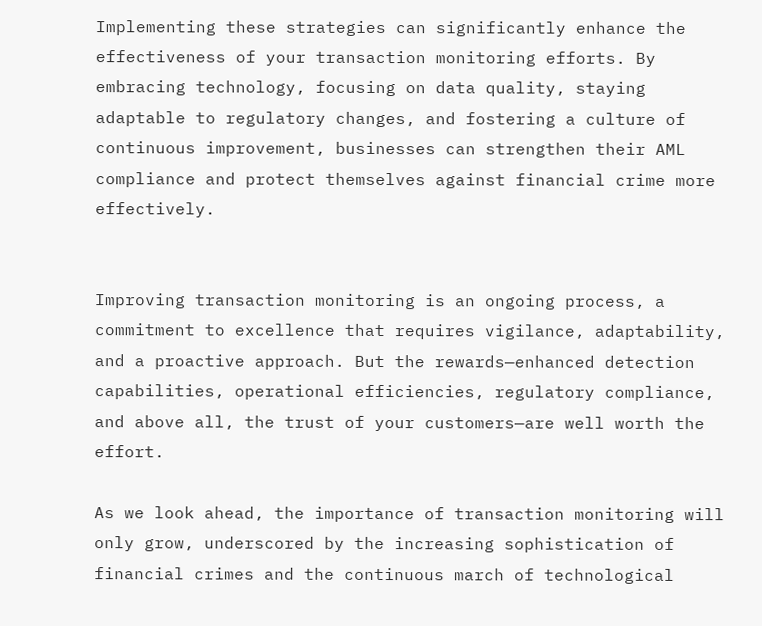Implementing these strategies can significantly enhance the effectiveness of your transaction monitoring efforts. By embracing technology, focusing on data quality, staying adaptable to regulatory changes, and fostering a culture of continuous improvement, businesses can strengthen their AML compliance and protect themselves against financial crime more effectively.


Improving transaction monitoring is an ongoing process, a commitment to excellence that requires vigilance, adaptability, and a proactive approach. But the rewards—enhanced detection capabilities, operational efficiencies, regulatory compliance, and above all, the trust of your customers—are well worth the effort.

As we look ahead, the importance of transaction monitoring will only grow, underscored by the increasing sophistication of financial crimes and the continuous march of technological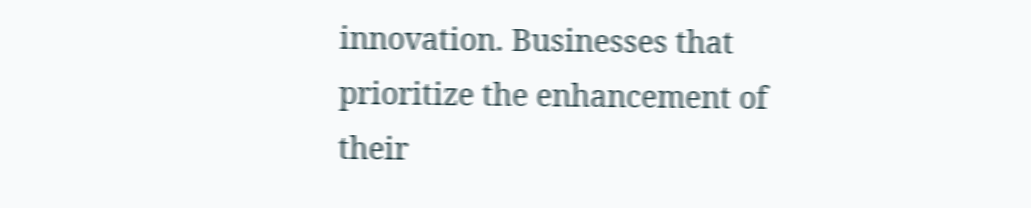innovation. Businesses that prioritize the enhancement of their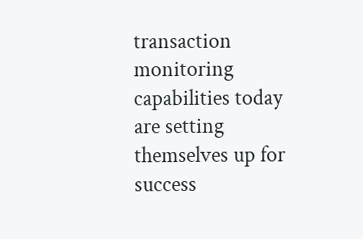transaction monitoring capabilities today are setting themselves up for success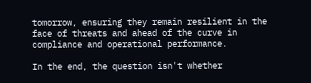tomorrow, ensuring they remain resilient in the face of threats and ahead of the curve in compliance and operational performance.

In the end, the question isn't whether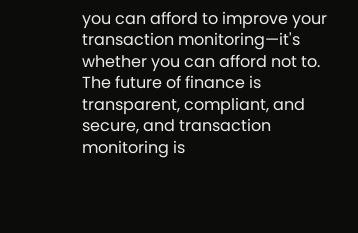you can afford to improve your transaction monitoring—it's whether you can afford not to. The future of finance is transparent, compliant, and secure, and transaction monitoring is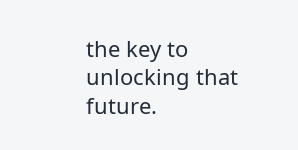the key to unlocking that future.